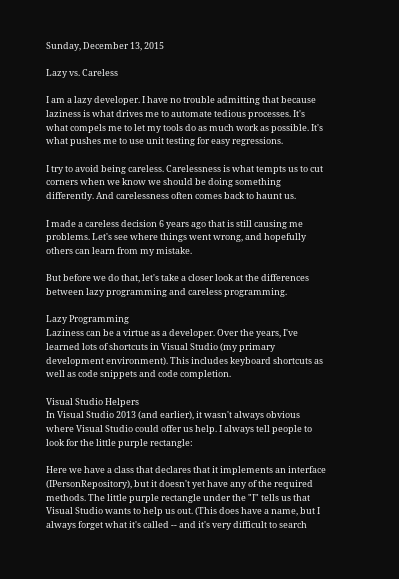Sunday, December 13, 2015

Lazy vs. Careless

I am a lazy developer. I have no trouble admitting that because laziness is what drives me to automate tedious processes. It's what compels me to let my tools do as much work as possible. It's what pushes me to use unit testing for easy regressions.

I try to avoid being careless. Carelessness is what tempts us to cut corners when we know we should be doing something differently. And carelessness often comes back to haunt us.

I made a careless decision 6 years ago that is still causing me problems. Let's see where things went wrong, and hopefully others can learn from my mistake.

But before we do that, let's take a closer look at the differences between lazy programming and careless programming.

Lazy Programming
Laziness can be a virtue as a developer. Over the years, I've learned lots of shortcuts in Visual Studio (my primary development environment). This includes keyboard shortcuts as well as code snippets and code completion.

Visual Studio Helpers
In Visual Studio 2013 (and earlier), it wasn't always obvious where Visual Studio could offer us help. I always tell people to look for the little purple rectangle:

Here we have a class that declares that it implements an interface (IPersonRepository), but it doesn't yet have any of the required methods. The little purple rectangle under the "I" tells us that Visual Studio wants to help us out. (This does have a name, but I always forget what it's called -- and it's very difficult to search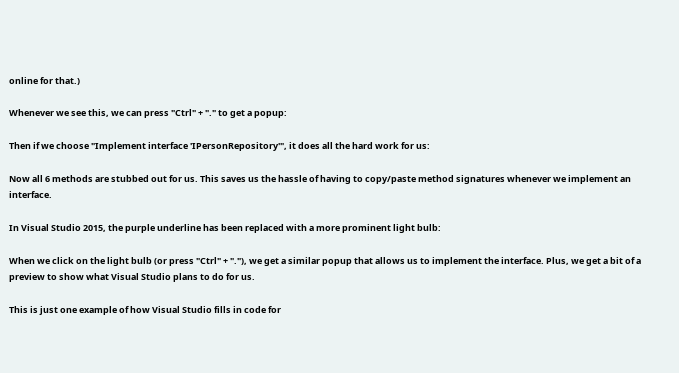online for that.)

Whenever we see this, we can press "Ctrl" + "." to get a popup:

Then if we choose "Implement interface 'IPersonRepository'", it does all the hard work for us:

Now all 6 methods are stubbed out for us. This saves us the hassle of having to copy/paste method signatures whenever we implement an interface.

In Visual Studio 2015, the purple underline has been replaced with a more prominent light bulb:

When we click on the light bulb (or press "Ctrl" + "."), we get a similar popup that allows us to implement the interface. Plus, we get a bit of a preview to show what Visual Studio plans to do for us.

This is just one example of how Visual Studio fills in code for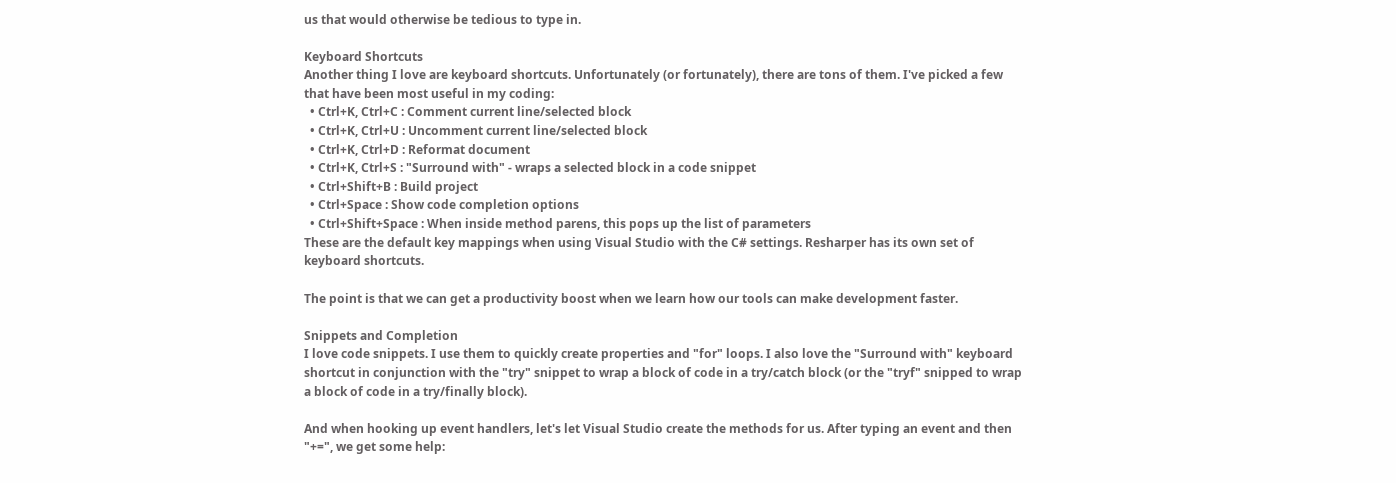us that would otherwise be tedious to type in.

Keyboard Shortcuts
Another thing I love are keyboard shortcuts. Unfortunately (or fortunately), there are tons of them. I've picked a few that have been most useful in my coding:
  • Ctrl+K, Ctrl+C : Comment current line/selected block
  • Ctrl+K, Ctrl+U : Uncomment current line/selected block
  • Ctrl+K, Ctrl+D : Reformat document
  • Ctrl+K, Ctrl+S : "Surround with" - wraps a selected block in a code snippet
  • Ctrl+Shift+B : Build project
  • Ctrl+Space : Show code completion options
  • Ctrl+Shift+Space : When inside method parens, this pops up the list of parameters
These are the default key mappings when using Visual Studio with the C# settings. Resharper has its own set of keyboard shortcuts.

The point is that we can get a productivity boost when we learn how our tools can make development faster.

Snippets and Completion
I love code snippets. I use them to quickly create properties and "for" loops. I also love the "Surround with" keyboard shortcut in conjunction with the "try" snippet to wrap a block of code in a try/catch block (or the "tryf" snipped to wrap a block of code in a try/finally block).

And when hooking up event handlers, let's let Visual Studio create the methods for us. After typing an event and then "+=", we get some help: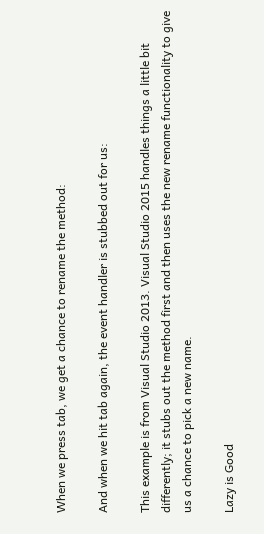When we press tab, we get a chance to rename the method:

And when we hit tab again, the event handler is stubbed out for us:

This example is from Visual Studio 2013. Visual Studio 2015 handles things a little bit differently; it stubs out the method first and then uses the new rename functionality to give us a chance to pick a new name.

Lazy is Good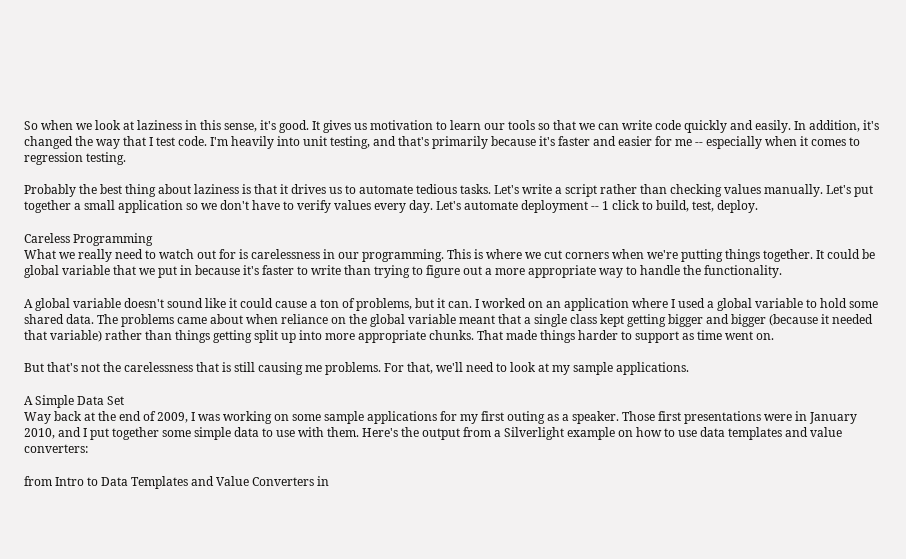So when we look at laziness in this sense, it's good. It gives us motivation to learn our tools so that we can write code quickly and easily. In addition, it's changed the way that I test code. I'm heavily into unit testing, and that's primarily because it's faster and easier for me -- especially when it comes to regression testing.

Probably the best thing about laziness is that it drives us to automate tedious tasks. Let's write a script rather than checking values manually. Let's put together a small application so we don't have to verify values every day. Let's automate deployment -- 1 click to build, test, deploy.

Careless Programming
What we really need to watch out for is carelessness in our programming. This is where we cut corners when we're putting things together. It could be global variable that we put in because it's faster to write than trying to figure out a more appropriate way to handle the functionality.

A global variable doesn't sound like it could cause a ton of problems, but it can. I worked on an application where I used a global variable to hold some shared data. The problems came about when reliance on the global variable meant that a single class kept getting bigger and bigger (because it needed that variable) rather than things getting split up into more appropriate chunks. That made things harder to support as time went on.

But that's not the carelessness that is still causing me problems. For that, we'll need to look at my sample applications.

A Simple Data Set
Way back at the end of 2009, I was working on some sample applications for my first outing as a speaker. Those first presentations were in January 2010, and I put together some simple data to use with them. Here's the output from a Silverlight example on how to use data templates and value converters:

from Intro to Data Templates and Value Converters in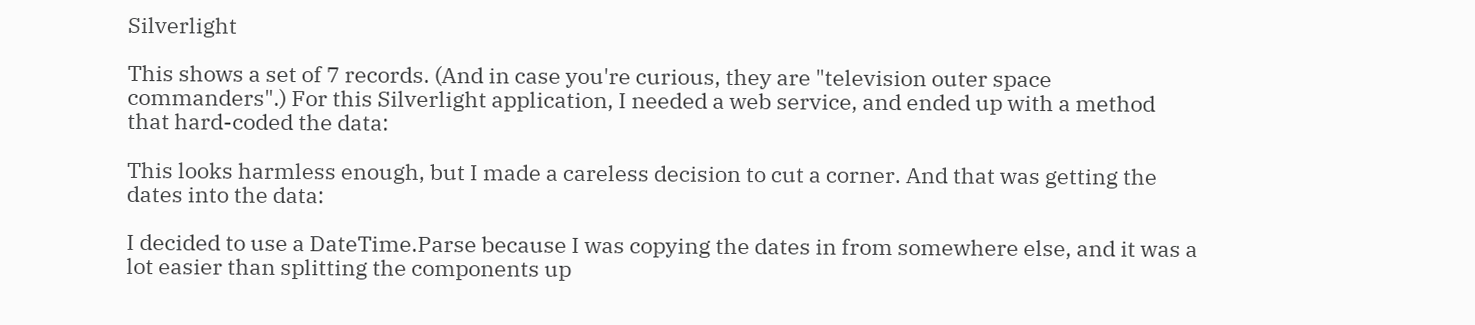Silverlight

This shows a set of 7 records. (And in case you're curious, they are "television outer space commanders".) For this Silverlight application, I needed a web service, and ended up with a method that hard-coded the data:

This looks harmless enough, but I made a careless decision to cut a corner. And that was getting the dates into the data:

I decided to use a DateTime.Parse because I was copying the dates in from somewhere else, and it was a lot easier than splitting the components up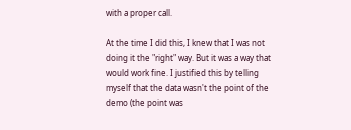with a proper call.

At the time I did this, I knew that I was not doing it the "right" way. But it was a way that would work fine. I justified this by telling myself that the data wasn't the point of the demo (the point was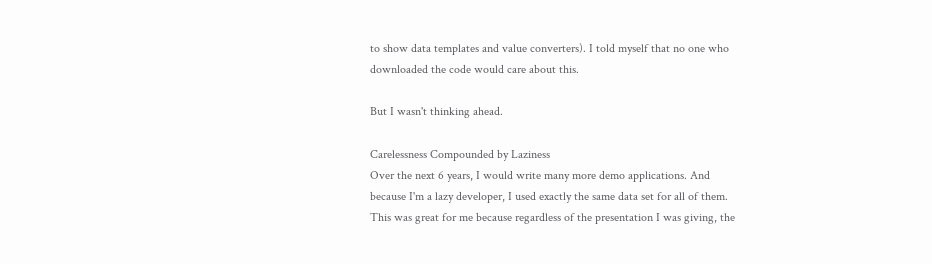to show data templates and value converters). I told myself that no one who downloaded the code would care about this.

But I wasn't thinking ahead.

Carelessness Compounded by Laziness
Over the next 6 years, I would write many more demo applications. And because I'm a lazy developer, I used exactly the same data set for all of them. This was great for me because regardless of the presentation I was giving, the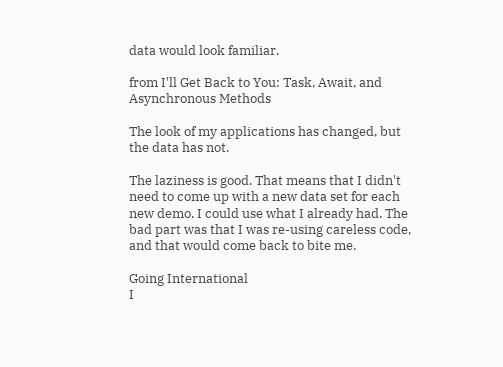data would look familiar.

from I'll Get Back to You: Task, Await, and Asynchronous Methods

The look of my applications has changed, but the data has not.

The laziness is good. That means that I didn't need to come up with a new data set for each new demo. I could use what I already had. The bad part was that I was re-using careless code, and that would come back to bite me.

Going International
I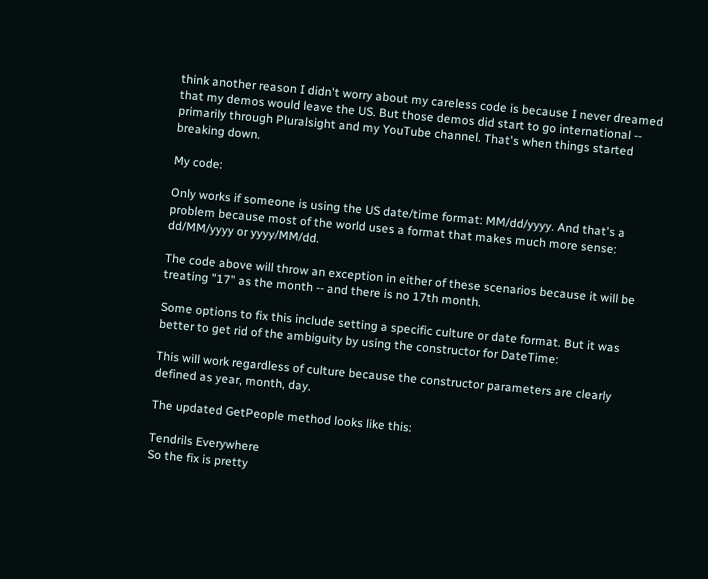think another reason I didn't worry about my careless code is because I never dreamed that my demos would leave the US. But those demos did start to go international -- primarily through Pluralsight and my YouTube channel. That's when things started breaking down.

My code:

Only works if someone is using the US date/time format: MM/dd/yyyy. And that's a problem because most of the world uses a format that makes much more sense: dd/MM/yyyy or yyyy/MM/dd.

The code above will throw an exception in either of these scenarios because it will be treating "17" as the month -- and there is no 17th month.

Some options to fix this include setting a specific culture or date format. But it was better to get rid of the ambiguity by using the constructor for DateTime:

This will work regardless of culture because the constructor parameters are clearly defined as year, month, day.

The updated GetPeople method looks like this:

Tendrils Everywhere
So the fix is pretty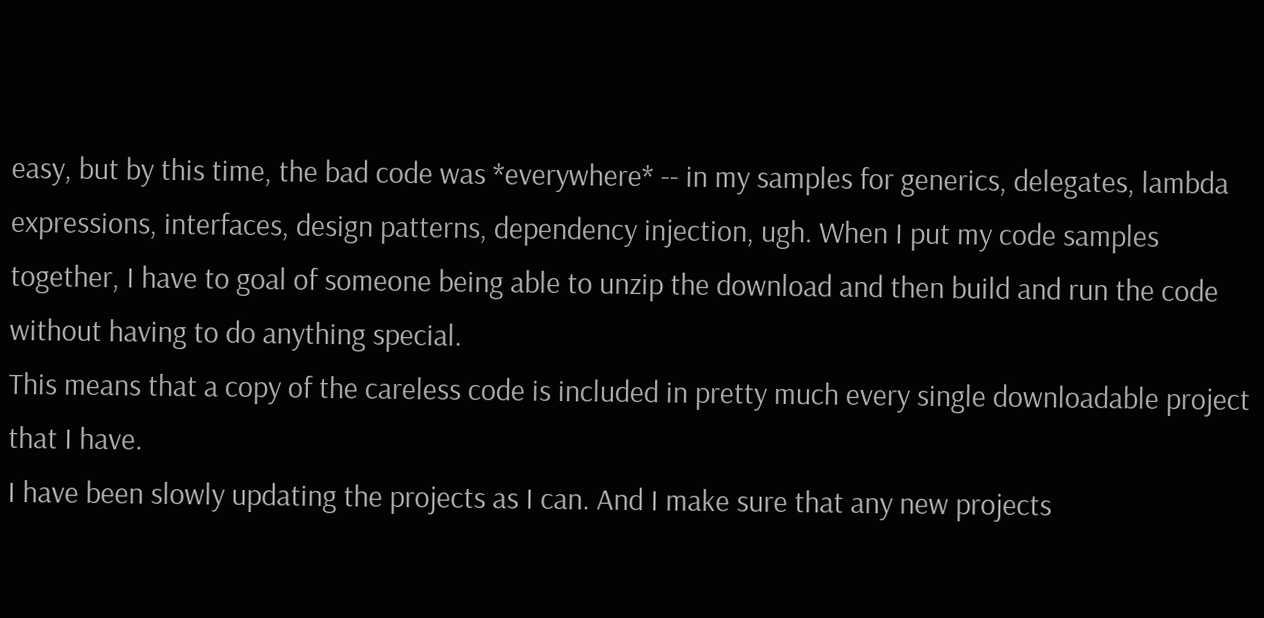easy, but by this time, the bad code was *everywhere* -- in my samples for generics, delegates, lambda expressions, interfaces, design patterns, dependency injection, ugh. When I put my code samples together, I have to goal of someone being able to unzip the download and then build and run the code without having to do anything special.
This means that a copy of the careless code is included in pretty much every single downloadable project that I have.
I have been slowly updating the projects as I can. And I make sure that any new projects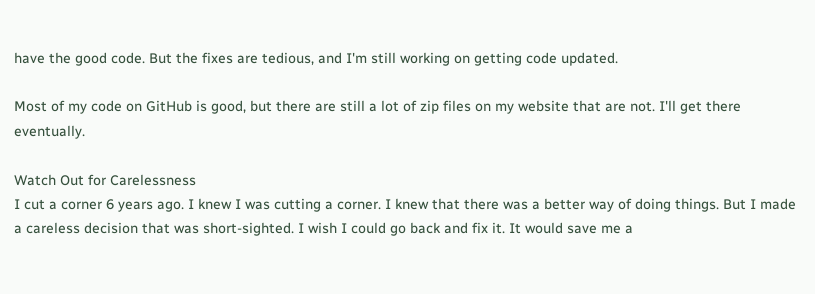have the good code. But the fixes are tedious, and I'm still working on getting code updated.

Most of my code on GitHub is good, but there are still a lot of zip files on my website that are not. I'll get there eventually.

Watch Out for Carelessness
I cut a corner 6 years ago. I knew I was cutting a corner. I knew that there was a better way of doing things. But I made a careless decision that was short-sighted. I wish I could go back and fix it. It would save me a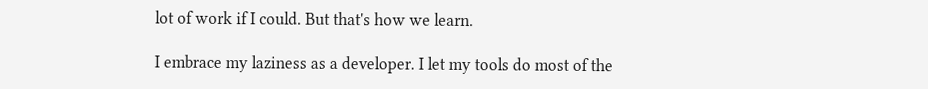lot of work if I could. But that's how we learn.

I embrace my laziness as a developer. I let my tools do most of the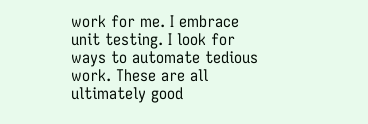work for me. I embrace unit testing. I look for ways to automate tedious work. These are all ultimately good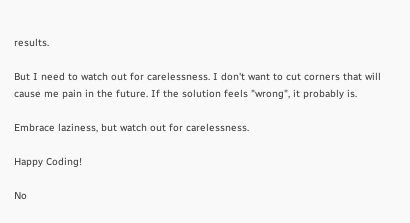results.

But I need to watch out for carelessness. I don't want to cut corners that will cause me pain in the future. If the solution feels "wrong", it probably is.

Embrace laziness, but watch out for carelessness.

Happy Coding!

No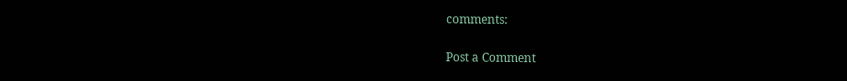comments:

Post a Comment